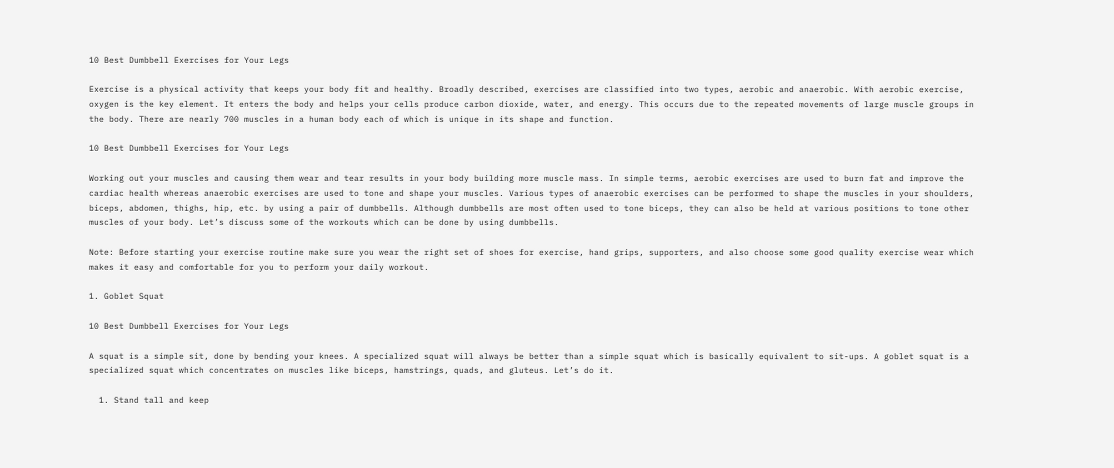10 Best Dumbbell Exercises for Your Legs

Exercise is a physical activity that keeps your body fit and healthy. Broadly described, exercises are classified into two types, aerobic and anaerobic. With aerobic exercise, oxygen is the key element. It enters the body and helps your cells produce carbon dioxide, water, and energy. This occurs due to the repeated movements of large muscle groups in the body. There are nearly 700 muscles in a human body each of which is unique in its shape and function.

10 Best Dumbbell Exercises for Your Legs

Working out your muscles and causing them wear and tear results in your body building more muscle mass. In simple terms, aerobic exercises are used to burn fat and improve the cardiac health whereas anaerobic exercises are used to tone and shape your muscles. Various types of anaerobic exercises can be performed to shape the muscles in your shoulders, biceps, abdomen, thighs, hip, etc. by using a pair of dumbbells. Although dumbbells are most often used to tone biceps, they can also be held at various positions to tone other muscles of your body. Let’s discuss some of the workouts which can be done by using dumbbells.

Note: Before starting your exercise routine make sure you wear the right set of shoes for exercise, hand grips, supporters, and also choose some good quality exercise wear which makes it easy and comfortable for you to perform your daily workout.

1. Goblet Squat

10 Best Dumbbell Exercises for Your Legs

A squat is a simple sit, done by bending your knees. A specialized squat will always be better than a simple squat which is basically equivalent to sit-ups. A goblet squat is a specialized squat which concentrates on muscles like biceps, hamstrings, quads, and gluteus. Let’s do it.

  1. Stand tall and keep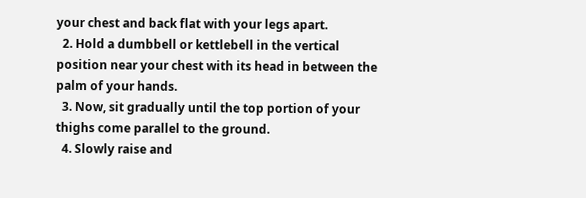your chest and back flat with your legs apart.
  2. Hold a dumbbell or kettlebell in the vertical position near your chest with its head in between the palm of your hands.
  3. Now, sit gradually until the top portion of your thighs come parallel to the ground.
  4. Slowly raise and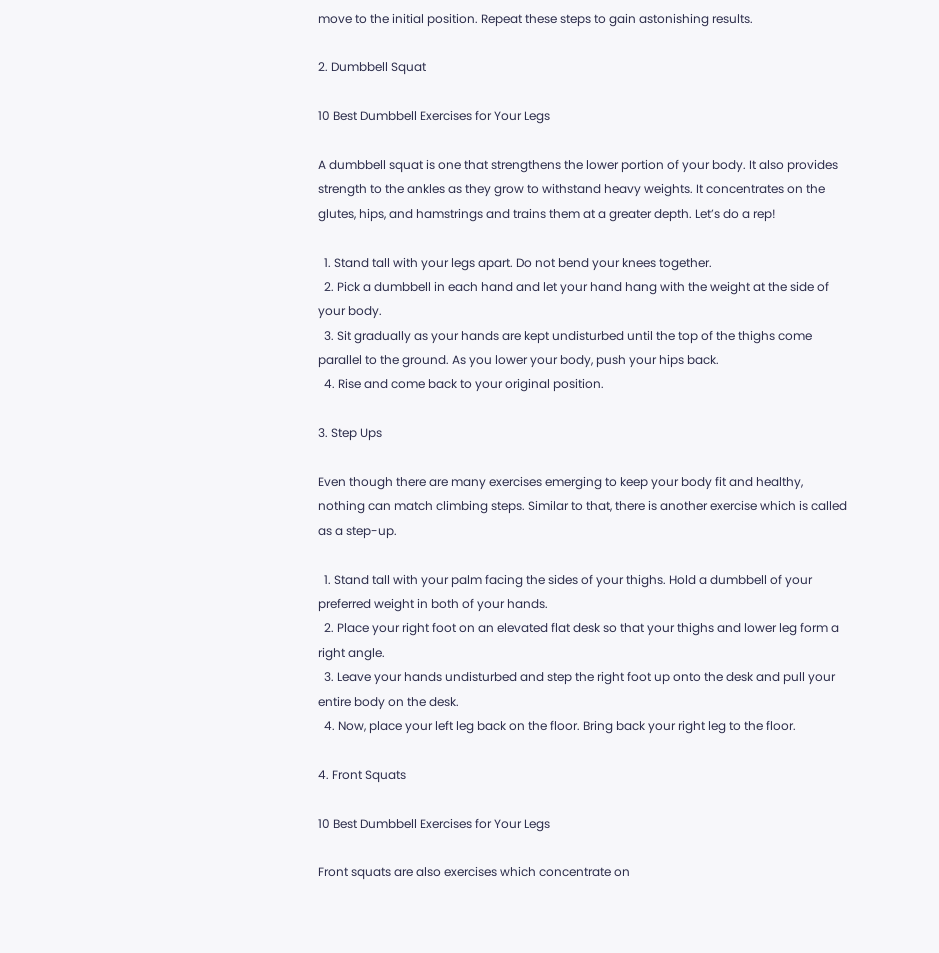move to the initial position. Repeat these steps to gain astonishing results.

2. Dumbbell Squat

10 Best Dumbbell Exercises for Your Legs

A dumbbell squat is one that strengthens the lower portion of your body. It also provides strength to the ankles as they grow to withstand heavy weights. It concentrates on the glutes, hips, and hamstrings and trains them at a greater depth. Let’s do a rep!

  1. Stand tall with your legs apart. Do not bend your knees together.
  2. Pick a dumbbell in each hand and let your hand hang with the weight at the side of your body.
  3. Sit gradually as your hands are kept undisturbed until the top of the thighs come parallel to the ground. As you lower your body, push your hips back.
  4. Rise and come back to your original position.

3. Step Ups

Even though there are many exercises emerging to keep your body fit and healthy, nothing can match climbing steps. Similar to that, there is another exercise which is called as a step-up.

  1. Stand tall with your palm facing the sides of your thighs. Hold a dumbbell of your preferred weight in both of your hands.
  2. Place your right foot on an elevated flat desk so that your thighs and lower leg form a right angle.
  3. Leave your hands undisturbed and step the right foot up onto the desk and pull your entire body on the desk.
  4. Now, place your left leg back on the floor. Bring back your right leg to the floor.

4. Front Squats

10 Best Dumbbell Exercises for Your Legs

Front squats are also exercises which concentrate on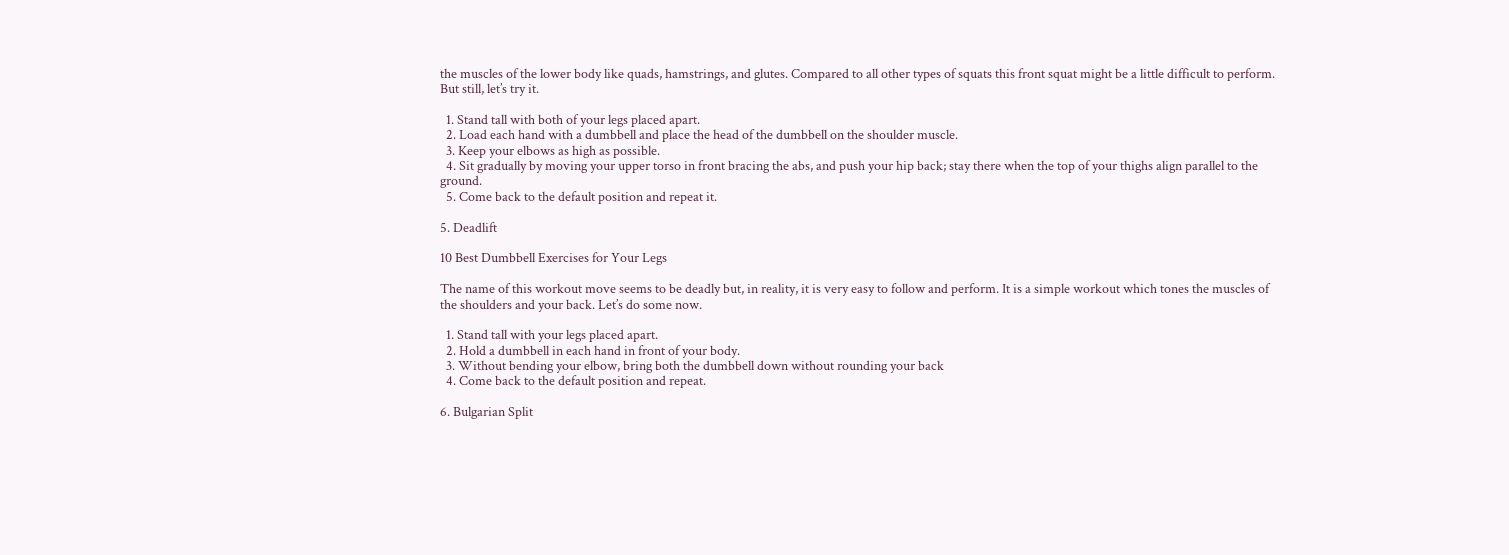the muscles of the lower body like quads, hamstrings, and glutes. Compared to all other types of squats this front squat might be a little difficult to perform. But still, let’s try it.

  1. Stand tall with both of your legs placed apart.
  2. Load each hand with a dumbbell and place the head of the dumbbell on the shoulder muscle.
  3. Keep your elbows as high as possible.
  4. Sit gradually by moving your upper torso in front bracing the abs, and push your hip back; stay there when the top of your thighs align parallel to the ground.
  5. Come back to the default position and repeat it.

5. Deadlift

10 Best Dumbbell Exercises for Your Legs

The name of this workout move seems to be deadly but, in reality, it is very easy to follow and perform. It is a simple workout which tones the muscles of the shoulders and your back. Let’s do some now.

  1. Stand tall with your legs placed apart.
  2. Hold a dumbbell in each hand in front of your body.
  3. Without bending your elbow, bring both the dumbbell down without rounding your back
  4. Come back to the default position and repeat.

6. Bulgarian Split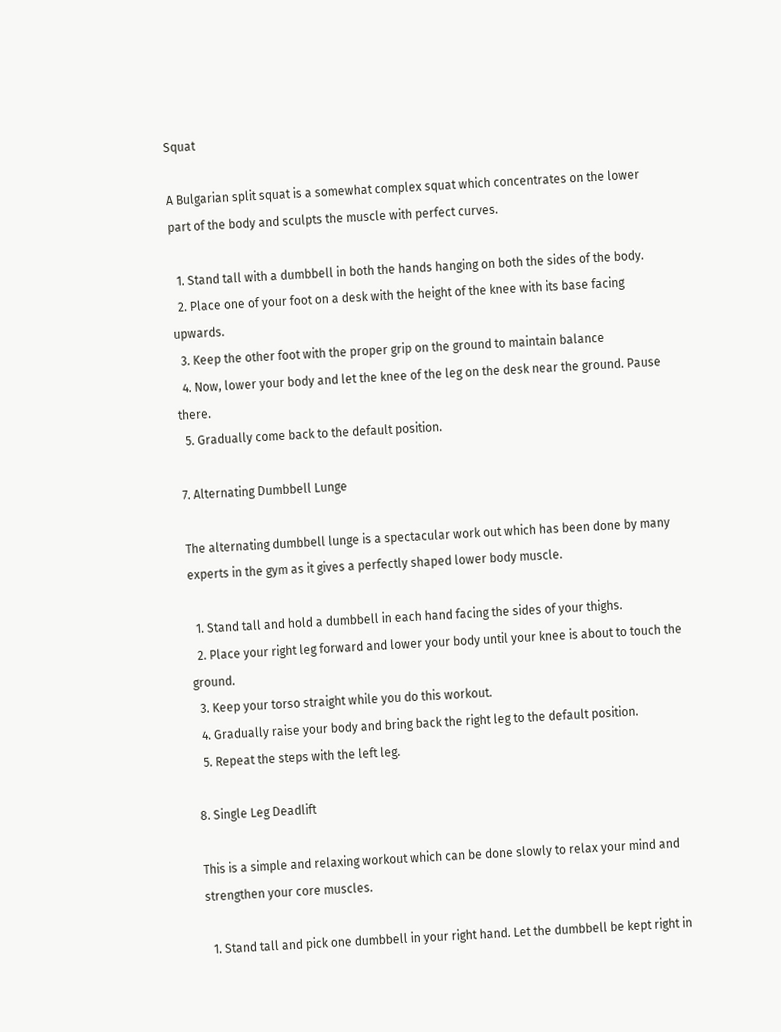Squat

A Bulgarian split squat is a somewhat complex squat which concentrates on the lower part of the body and sculpts the muscle with perfect curves.

  1. Stand tall with a dumbbell in both the hands hanging on both the sides of the body.
  2. Place one of your foot on a desk with the height of the knee with its base facing upwards.
  3. Keep the other foot with the proper grip on the ground to maintain balance
  4. Now, lower your body and let the knee of the leg on the desk near the ground. Pause there.
  5. Gradually come back to the default position.

7. Alternating Dumbbell Lunge

The alternating dumbbell lunge is a spectacular work out which has been done by many experts in the gym as it gives a perfectly shaped lower body muscle.

  1. Stand tall and hold a dumbbell in each hand facing the sides of your thighs.
  2. Place your right leg forward and lower your body until your knee is about to touch the ground.
  3. Keep your torso straight while you do this workout.
  4. Gradually raise your body and bring back the right leg to the default position.
  5. Repeat the steps with the left leg.

8. Single Leg Deadlift

This is a simple and relaxing workout which can be done slowly to relax your mind and strengthen your core muscles.

  1. Stand tall and pick one dumbbell in your right hand. Let the dumbbell be kept right in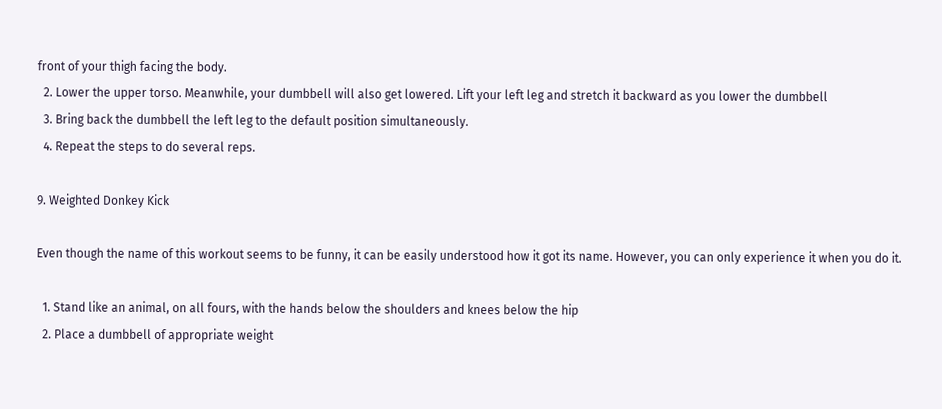front of your thigh facing the body.
  2. Lower the upper torso. Meanwhile, your dumbbell will also get lowered. Lift your left leg and stretch it backward as you lower the dumbbell
  3. Bring back the dumbbell the left leg to the default position simultaneously.
  4. Repeat the steps to do several reps.

9. Weighted Donkey Kick

Even though the name of this workout seems to be funny, it can be easily understood how it got its name. However, you can only experience it when you do it.

  1. Stand like an animal, on all fours, with the hands below the shoulders and knees below the hip
  2. Place a dumbbell of appropriate weight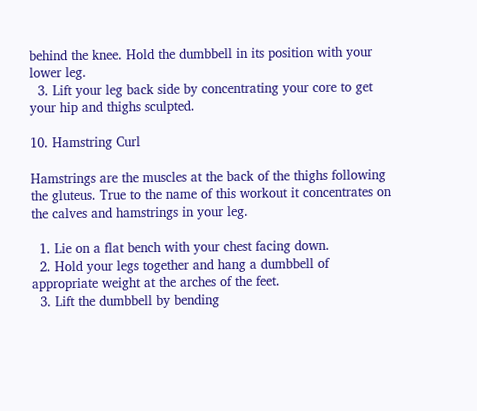behind the knee. Hold the dumbbell in its position with your lower leg.
  3. Lift your leg back side by concentrating your core to get your hip and thighs sculpted.

10. Hamstring Curl

Hamstrings are the muscles at the back of the thighs following the gluteus. True to the name of this workout it concentrates on the calves and hamstrings in your leg.

  1. Lie on a flat bench with your chest facing down.
  2. Hold your legs together and hang a dumbbell of appropriate weight at the arches of the feet.
  3. Lift the dumbbell by bending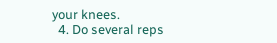your knees.
  4. Do several reps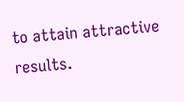to attain attractive results.